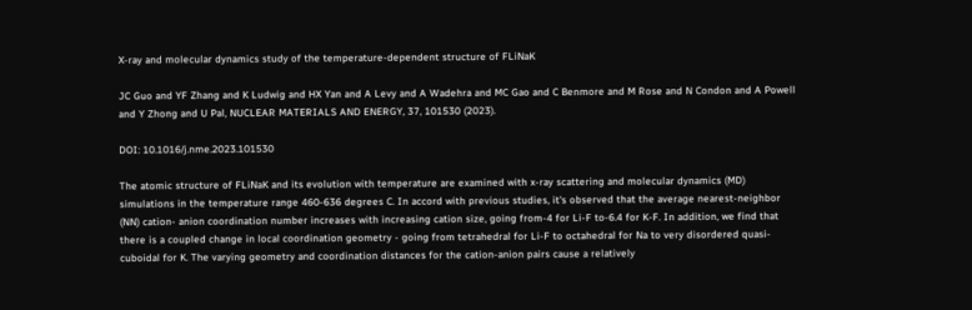X-ray and molecular dynamics study of the temperature-dependent structure of FLiNaK

JC Guo and YF Zhang and K Ludwig and HX Yan and A Levy and A Wadehra and MC Gao and C Benmore and M Rose and N Condon and A Powell and Y Zhong and U Pal, NUCLEAR MATERIALS AND ENERGY, 37, 101530 (2023).

DOI: 10.1016/j.nme.2023.101530

The atomic structure of FLiNaK and its evolution with temperature are examined with x-ray scattering and molecular dynamics (MD) simulations in the temperature range 460-636 degrees C. In accord with previous studies, it's observed that the average nearest-neighbor (NN) cation- anion coordination number increases with increasing cation size, going from-4 for Li-F to-6.4 for K-F. In addition, we find that there is a coupled change in local coordination geometry - going from tetrahedral for Li-F to octahedral for Na to very disordered quasi-cuboidal for K. The varying geometry and coordination distances for the cation-anion pairs cause a relatively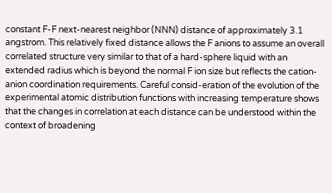constant F-F next-nearest neighbor (NNN) distance of approximately 3.1 angstrom. This relatively fixed distance allows the F anions to assume an overall correlated structure very similar to that of a hard-sphere liquid with an extended radius which is beyond the normal F ion size but reflects the cation-anion coordination requirements. Careful consid-eration of the evolution of the experimental atomic distribution functions with increasing temperature shows that the changes in correlation at each distance can be understood within the context of broadening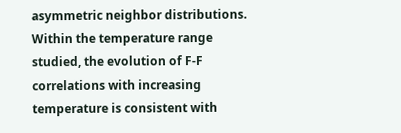asymmetric neighbor distributions. Within the temperature range studied, the evolution of F-F correlations with increasing temperature is consistent with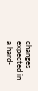changes expected in a hard-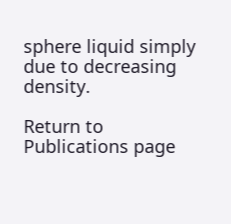sphere liquid simply due to decreasing density.

Return to Publications page